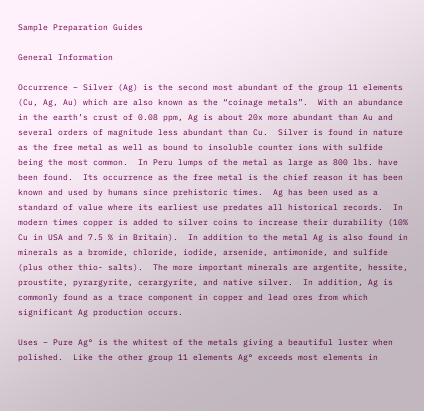Sample Preparation Guides

General Information

Occurrence – Silver (Ag) is the second most abundant of the group 11 elements (Cu, Ag, Au) which are also known as the “coinage metals”.  With an abundance in the earth’s crust of 0.08 ppm, Ag is about 20x more abundant than Au and several orders of magnitude less abundant than Cu.  Silver is found in nature as the free metal as well as bound to insoluble counter ions with sulfide being the most common.  In Peru lumps of the metal as large as 800 lbs. have been found.  Its occurrence as the free metal is the chief reason it has been known and used by humans since prehistoric times.  Ag has been used as a standard of value where its earliest use predates all historical records.  In modern times copper is added to silver coins to increase their durability (10% Cu in USA and 7.5 % in Britain).  In addition to the metal Ag is also found in minerals as a bromide, chloride, iodide, arsenide, antimonide, and sulfide (plus other thio- salts).  The more important minerals are argentite, hessite, proustite, pyrargyrite, cerargyrite, and native silver.  In addition, Ag is commonly found as a trace component in copper and lead ores from which significant Ag production occurs.

Uses – Pure Ag° is the whitest of the metals giving a beautiful luster when polished.  Like the other group 11 elements Ag° exceeds most elements in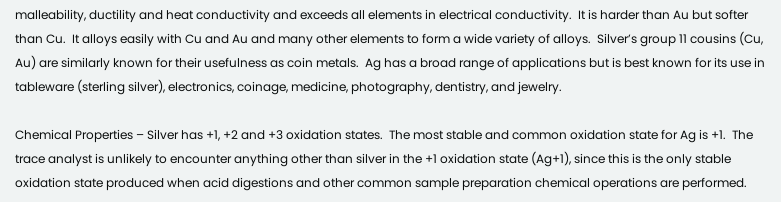malleability, ductility and heat conductivity and exceeds all elements in electrical conductivity.  It is harder than Au but softer than Cu.  It alloys easily with Cu and Au and many other elements to form a wide variety of alloys.  Silver’s group 11 cousins (Cu, Au) are similarly known for their usefulness as coin metals.  Ag has a broad range of applications but is best known for its use in tableware (sterling silver), electronics, coinage, medicine, photography, dentistry, and jewelry.

Chemical Properties – Silver has +1, +2 and +3 oxidation states.  The most stable and common oxidation state for Ag is +1.  The trace analyst is unlikely to encounter anything other than silver in the +1 oxidation state (Ag+1), since this is the only stable oxidation state produced when acid digestions and other common sample preparation chemical operations are performed.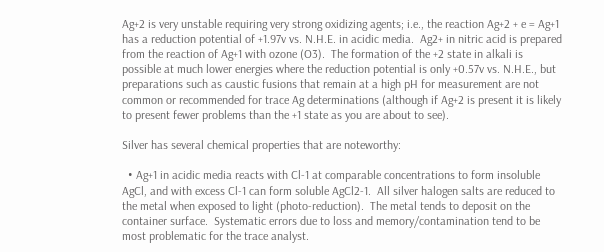Ag+2 is very unstable requiring very strong oxidizing agents; i.e., the reaction Ag+2 + e = Ag+1 has a reduction potential of +1.97v vs. N.H.E. in acidic media.  Ag2+ in nitric acid is prepared from the reaction of Ag+1 with ozone (O3).  The formation of the +2 state in alkali is possible at much lower energies where the reduction potential is only +0.57v vs. N.H.E., but preparations such as caustic fusions that remain at a high pH for measurement are not common or recommended for trace Ag determinations (although if Ag+2 is present it is likely to present fewer problems than the +1 state as you are about to see).

Silver has several chemical properties that are noteworthy:

  • Ag+1 in acidic media reacts with Cl-1 at comparable concentrations to form insoluble AgCl, and with excess Cl-1 can form soluble AgCl2-1.  All silver halogen salts are reduced to the metal when exposed to light (photo-reduction).  The metal tends to deposit on the container surface.  Systematic errors due to loss and memory/contamination tend to be most problematic for the trace analyst.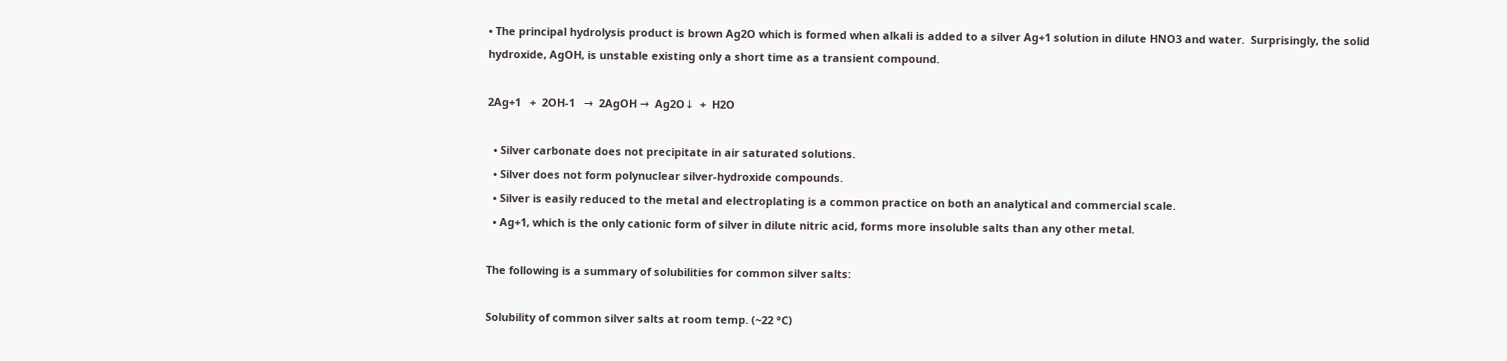• The principal hydrolysis product is brown Ag2O which is formed when alkali is added to a silver Ag+1 solution in dilute HNO3 and water.  Surprisingly, the solid hydroxide, AgOH, is unstable existing only a short time as a transient compound.

2Ag+1   +  2OH-1   →  2AgOH →  Ag2O↓  +  H2O

  • Silver carbonate does not precipitate in air saturated solutions.
  • Silver does not form polynuclear silver-hydroxide compounds.
  • Silver is easily reduced to the metal and electroplating is a common practice on both an analytical and commercial scale.
  • Ag+1, which is the only cationic form of silver in dilute nitric acid, forms more insoluble salts than any other metal.

The following is a summary of solubilities for common silver salts:

Solubility of common silver salts at room temp. (~22 °C)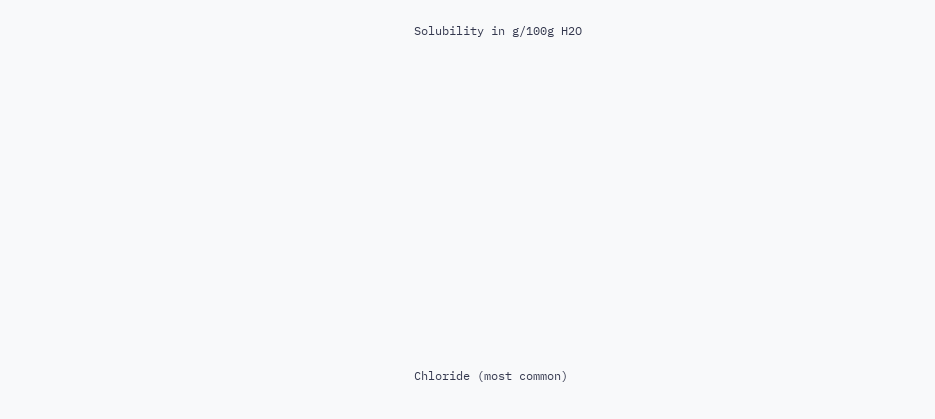Solubility in g/100g H2O















Chloride (most common)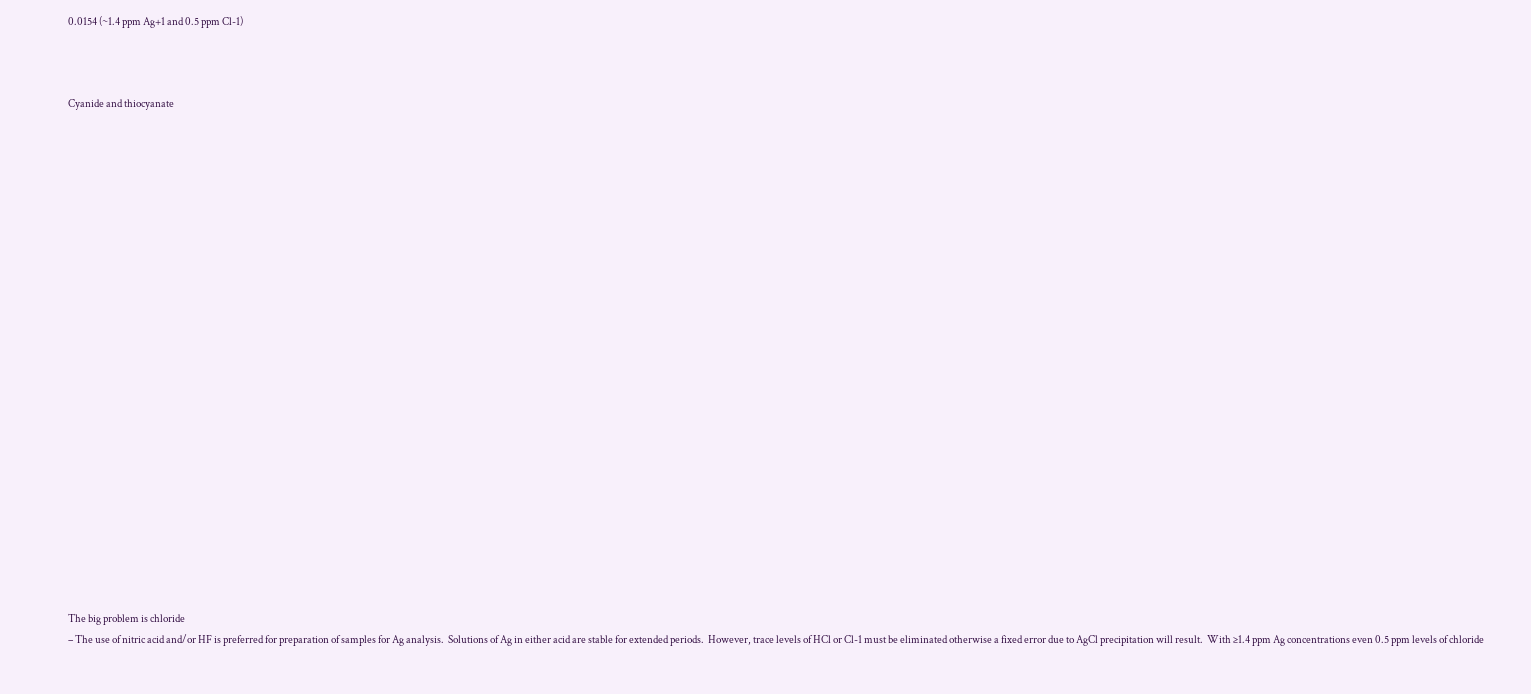0.0154 (~1.4 ppm Ag+1 and 0.5 ppm Cl-1)



Cyanide and thiocyanate
























The big problem is chloride
– The use of nitric acid and/or HF is preferred for preparation of samples for Ag analysis.  Solutions of Ag in either acid are stable for extended periods.  However, trace levels of HCl or Cl-1 must be eliminated otherwise a fixed error due to AgCl precipitation will result.  With ≥1.4 ppm Ag concentrations even 0.5 ppm levels of chloride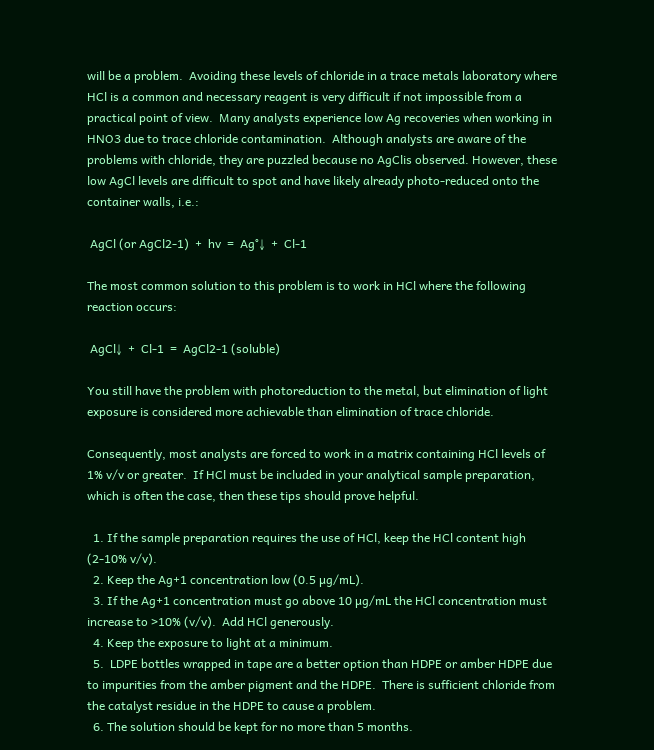will be a problem.  Avoiding these levels of chloride in a trace metals laboratory where HCl is a common and necessary reagent is very difficult if not impossible from a practical point of view.  Many analysts experience low Ag recoveries when working in HNO3 due to trace chloride contamination.  Although analysts are aware of the problems with chloride, they are puzzled because no AgClis observed. However, these low AgCl levels are difficult to spot and have likely already photo-reduced onto the container walls, i.e.:

 AgCl (or AgCl2-1)  +  hv  =  Ag°↓  +  Cl-1

The most common solution to this problem is to work in HCl where the following reaction occurs:

 AgCl↓  +  Cl-1  =  AgCl2-1 (soluble)

You still have the problem with photoreduction to the metal, but elimination of light exposure is considered more achievable than elimination of trace chloride.

Consequently, most analysts are forced to work in a matrix containing HCl levels of 1% v/v or greater.  If HCl must be included in your analytical sample preparation, which is often the case, then these tips should prove helpful.

  1. If the sample preparation requires the use of HCl, keep the HCl content high (2-10% v/v).
  2. Keep the Ag+1 concentration low (0.5 µg/mL).
  3. If the Ag+1 concentration must go above 10 µg/mL the HCl concentration must increase to >10% (v/v).  Add HCl generously.
  4. Keep the exposure to light at a minimum.
  5.  LDPE bottles wrapped in tape are a better option than HDPE or amber HDPE due to impurities from the amber pigment and the HDPE.  There is sufficient chloride from the catalyst residue in the HDPE to cause a problem.
  6. The solution should be kept for no more than 5 months.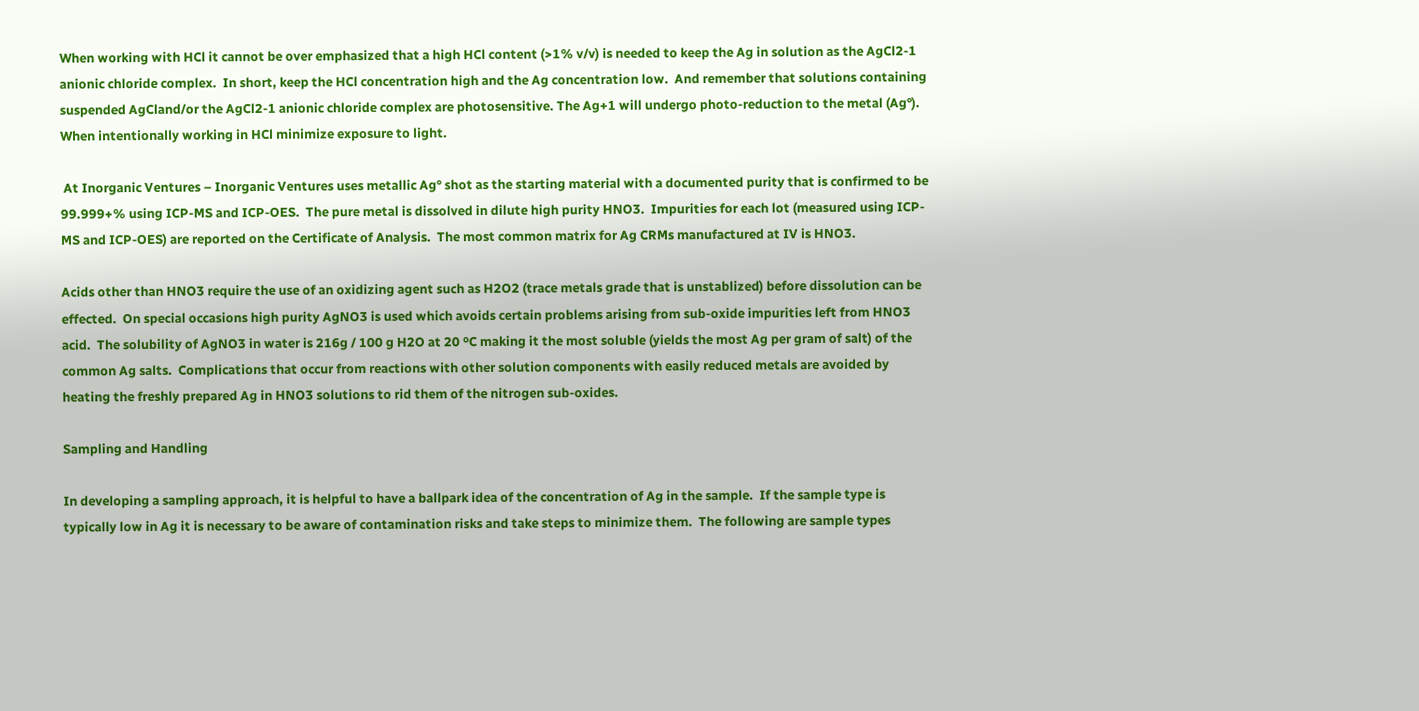When working with HCl it cannot be over emphasized that a high HCl content (>1% v/v) is needed to keep the Ag in solution as the AgCl2-1 anionic chloride complex.  In short, keep the HCl concentration high and the Ag concentration low.  And remember that solutions containing suspended AgCland/or the AgCl2-1 anionic chloride complex are photosensitive. The Ag+1 will undergo photo-reduction to the metal (Ag°).  When intentionally working in HCl minimize exposure to light.

 At Inorganic Ventures – Inorganic Ventures uses metallic Ag° shot as the starting material with a documented purity that is confirmed to be 99.999+% using ICP-MS and ICP-OES.  The pure metal is dissolved in dilute high purity HNO3.  Impurities for each lot (measured using ICP-MS and ICP-OES) are reported on the Certificate of Analysis.  The most common matrix for Ag CRMs manufactured at IV is HNO3.

Acids other than HNO3 require the use of an oxidizing agent such as H2O2 (trace metals grade that is unstablized) before dissolution can be effected.  On special occasions high purity AgNO3 is used which avoids certain problems arising from sub-oxide impurities left from HNO3 acid.  The solubility of AgNO3 in water is 216g / 100 g H2O at 20 ºC making it the most soluble (yields the most Ag per gram of salt) of the common Ag salts.  Complications that occur from reactions with other solution components with easily reduced metals are avoided by heating the freshly prepared Ag in HNO3 solutions to rid them of the nitrogen sub-oxides.

Sampling and Handling

In developing a sampling approach, it is helpful to have a ballpark idea of the concentration of Ag in the sample.  If the sample type is typically low in Ag it is necessary to be aware of contamination risks and take steps to minimize them.  The following are sample types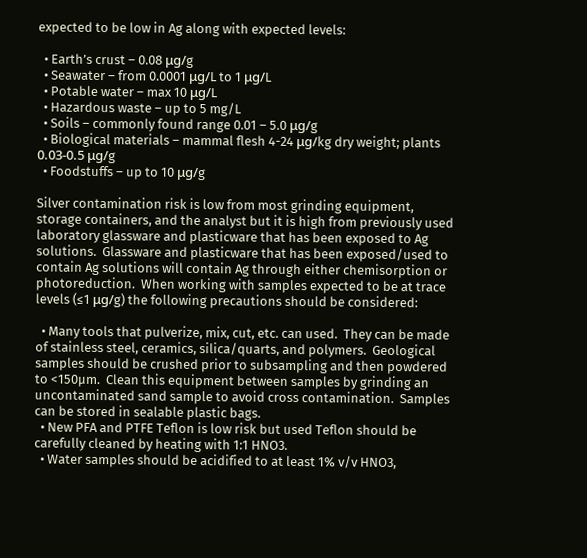expected to be low in Ag along with expected levels:

  • Earth’s crust – 0.08 μg/g
  • Seawater – from 0.0001 μg/L to 1 μg/L
  • Potable water – max 10 μg/L
  • Hazardous waste – up to 5 mg/L
  • Soils – commonly found range 0.01 – 5.0 μg/g
  • Biological materials – mammal flesh 4-24 μg/kg dry weight; plants 0.03-0.5 μg/g
  • Foodstuffs – up to 10 μg/g

Silver contamination risk is low from most grinding equipment, storage containers, and the analyst but it is high from previously used laboratory glassware and plasticware that has been exposed to Ag solutions.  Glassware and plasticware that has been exposed/used to contain Ag solutions will contain Ag through either chemisorption or photoreduction.  When working with samples expected to be at trace levels (≤1 μg/g) the following precautions should be considered:

  • Many tools that pulverize, mix, cut, etc. can used.  They can be made of stainless steel, ceramics, silica/quarts, and polymers.  Geological samples should be crushed prior to subsampling and then powdered to <150µm.  Clean this equipment between samples by grinding an uncontaminated sand sample to avoid cross contamination.  Samples can be stored in sealable plastic bags.
  • New PFA and PTFE Teflon is low risk but used Teflon should be carefully cleaned by heating with 1:1 HNO3.
  • Water samples should be acidified to at least 1% v/v HNO3,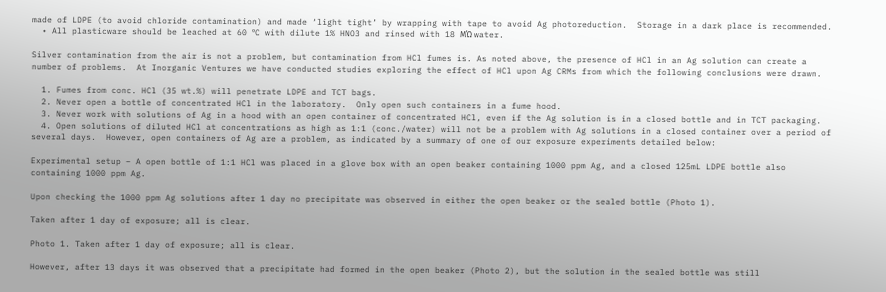made of LDPE (to avoid chloride contamination) and made ‘light tight’ by wrapping with tape to avoid Ag photoreduction.  Storage in a dark place is recommended.
  • All plasticware should be leached at 60 ºC with dilute 1% HNO3 and rinsed with 18 MΏ water.

Silver contamination from the air is not a problem, but contamination from HCl fumes is. As noted above, the presence of HCl in an Ag solution can create a number of problems.  At Inorganic Ventures we have conducted studies exploring the effect of HCl upon Ag CRMs from which the following conclusions were drawn.

  1. Fumes from conc. HCl (35 wt.%) will penetrate LDPE and TCT bags.
  2. Never open a bottle of concentrated HCl in the laboratory.  Only open such containers in a fume hood.
  3. Never work with solutions of Ag in a hood with an open container of concentrated HCl, even if the Ag solution is in a closed bottle and in TCT packaging.
  4. Open solutions of diluted HCl at concentrations as high as 1:1 (conc./water) will not be a problem with Ag solutions in a closed container over a period of several days.  However, open containers of Ag are a problem, as indicated by a summary of one of our exposure experiments detailed below:

Experimental setup – A open bottle of 1:1 HCl was placed in a glove box with an open beaker containing 1000 ppm Ag, and a closed 125mL LDPE bottle also containing 1000 ppm Ag.

Upon checking the 1000 ppm Ag solutions after 1 day no precipitate was observed in either the open beaker or the sealed bottle (Photo 1).

Taken after 1 day of exposure; all is clear.

Photo 1. Taken after 1 day of exposure; all is clear.

However, after 13 days it was observed that a precipitate had formed in the open beaker (Photo 2), but the solution in the sealed bottle was still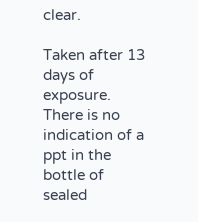clear.

Taken after 13 days of exposure. There is no indication of a ppt in the bottle of sealed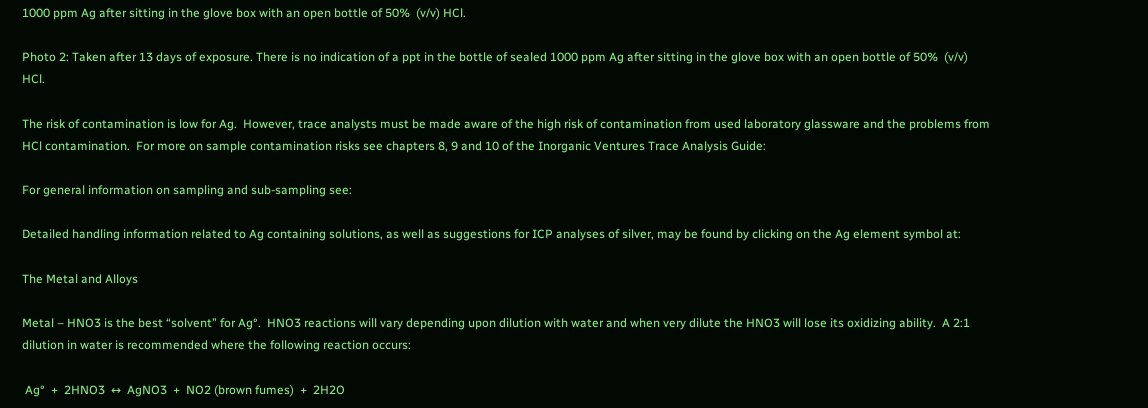1000 ppm Ag after sitting in the glove box with an open bottle of 50%  (v/v) HCl.

Photo 2: Taken after 13 days of exposure. There is no indication of a ppt in the bottle of sealed 1000 ppm Ag after sitting in the glove box with an open bottle of 50%  (v/v) HCl.

The risk of contamination is low for Ag.  However, trace analysts must be made aware of the high risk of contamination from used laboratory glassware and the problems from HCl contamination.  For more on sample contamination risks see chapters 8, 9 and 10 of the Inorganic Ventures Trace Analysis Guide:

For general information on sampling and sub-sampling see:

Detailed handling information related to Ag containing solutions, as well as suggestions for ICP analyses of silver, may be found by clicking on the Ag element symbol at:

The Metal and Alloys

Metal – HNO3 is the best “solvent” for Ag°.  HNO3 reactions will vary depending upon dilution with water and when very dilute the HNO3 will lose its oxidizing ability.  A 2:1 dilution in water is recommended where the following reaction occurs:

 Ag°  +  2HNO3  ↔  AgNO3  +  NO2 (brown fumes)  +  2H2O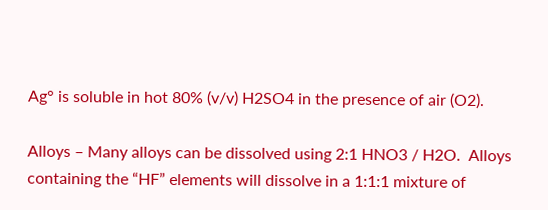Ag° is soluble in hot 80% (v/v) H2SO4 in the presence of air (O2).

Alloys – Many alloys can be dissolved using 2:1 HNO3 / H2O.  Alloys containing the “HF” elements will dissolve in a 1:1:1 mixture of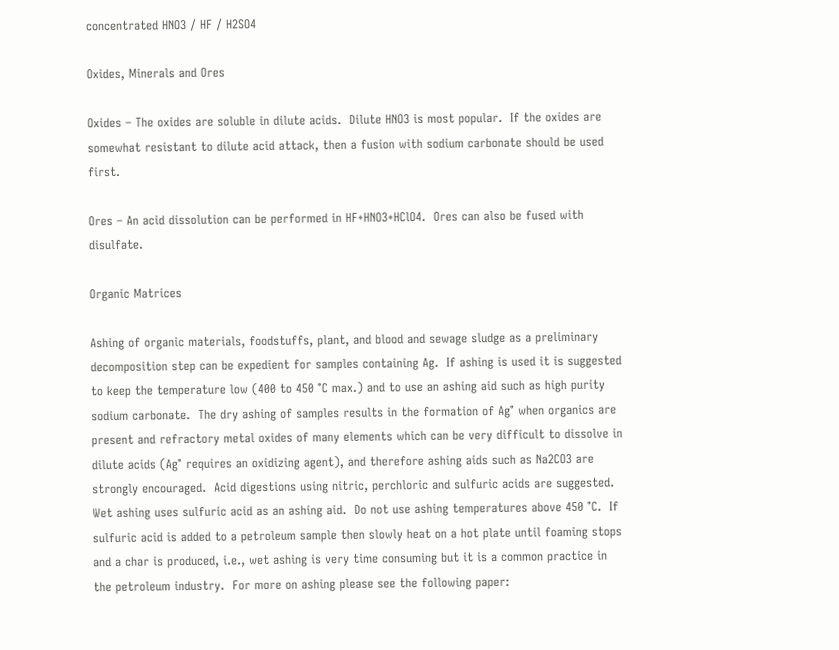concentrated HNO3 / HF / H2SO4

Oxides, Minerals and Ores

Oxides – The oxides are soluble in dilute acids.  Dilute HNO3 is most popular.  If the oxides are somewhat resistant to dilute acid attack, then a fusion with sodium carbonate should be used first.

Ores – An acid dissolution can be performed in HF+HNO3+HClO4.  Ores can also be fused with disulfate.

Organic Matrices

Ashing of organic materials, foodstuffs, plant, and blood and sewage sludge as a preliminary decomposition step can be expedient for samples containing Ag.  If ashing is used it is suggested to keep the temperature low (400 to 450 °C max.) and to use an ashing aid such as high purity sodium carbonate.  The dry ashing of samples results in the formation of Ag° when organics are present and refractory metal oxides of many elements which can be very difficult to dissolve in dilute acids (Ag° requires an oxidizing agent), and therefore ashing aids such as Na2CO3 are strongly encouraged.  Acid digestions using nitric, perchloric and sulfuric acids are suggested.  Wet ashing uses sulfuric acid as an ashing aid.  Do not use ashing temperatures above 450 °C.  If sulfuric acid is added to a petroleum sample then slowly heat on a hot plate until foaming stops and a char is produced, i.e., wet ashing is very time consuming but it is a common practice in the petroleum industry.  For more on ashing please see the following paper: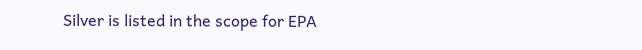Silver is listed in the scope for EPA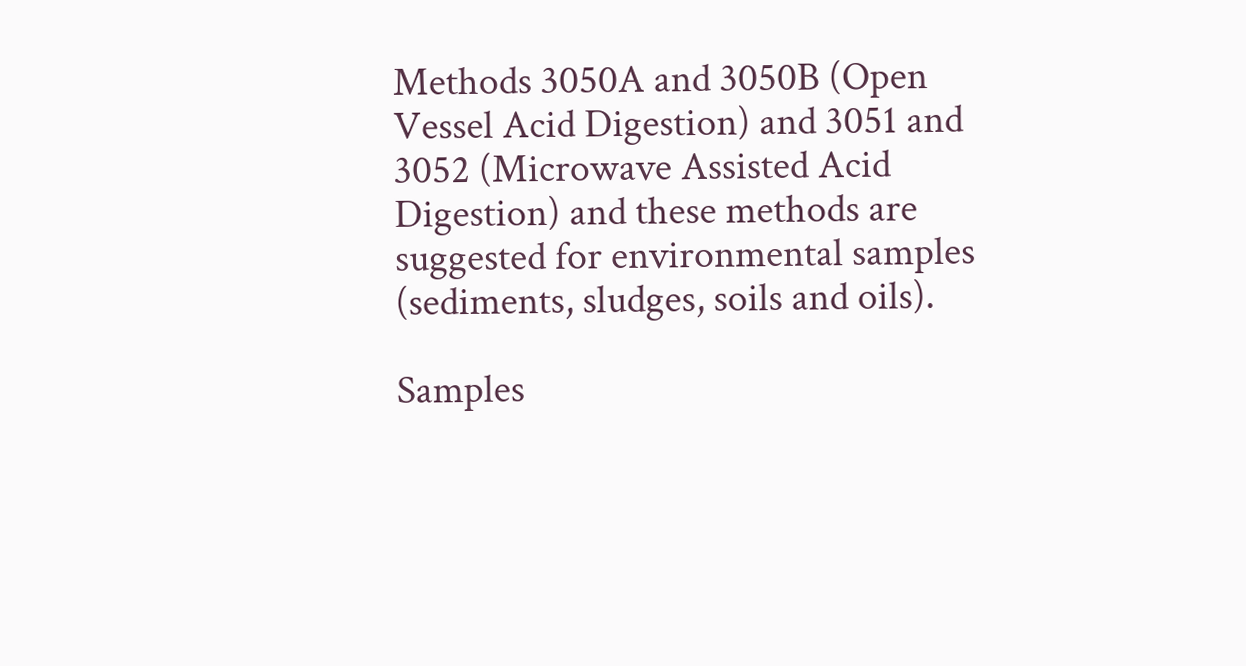Methods 3050A and 3050B (Open Vessel Acid Digestion) and 3051 and 3052 (Microwave Assisted Acid Digestion) and these methods are suggested for environmental samples (sediments, sludges, soils and oils).

Samples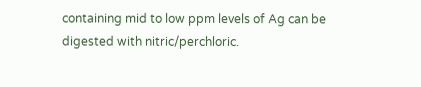containing mid to low ppm levels of Ag can be digested with nitric/perchloric.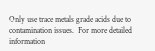Only use trace metals grade acids due to contamination issues.  For more detailed information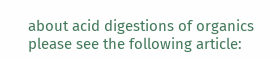about acid digestions of organics please see the following article: